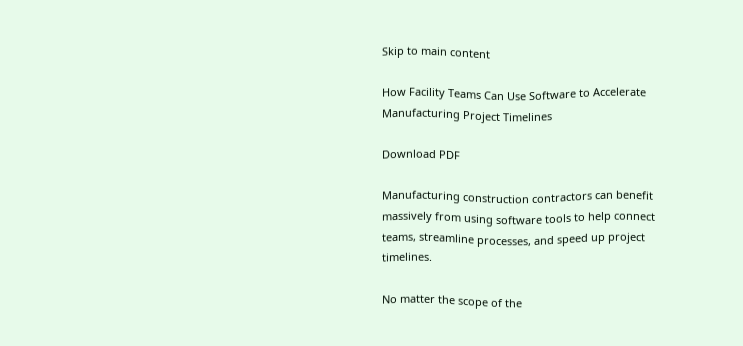Skip to main content

How Facility Teams Can Use Software to Accelerate Manufacturing Project Timelines

Download PDF

Manufacturing construction contractors can benefit massively from using software tools to help connect teams, streamline processes, and speed up project timelines.

No matter the scope of the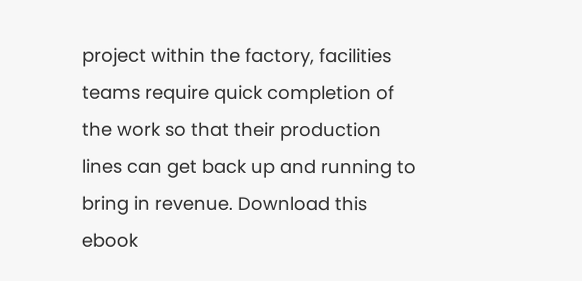project within the factory, facilities teams require quick completion of the work so that their production lines can get back up and running to bring in revenue. Download this ebook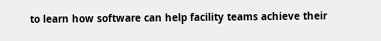to learn how software can help facility teams achieve their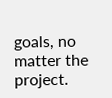goals, no matter the project.